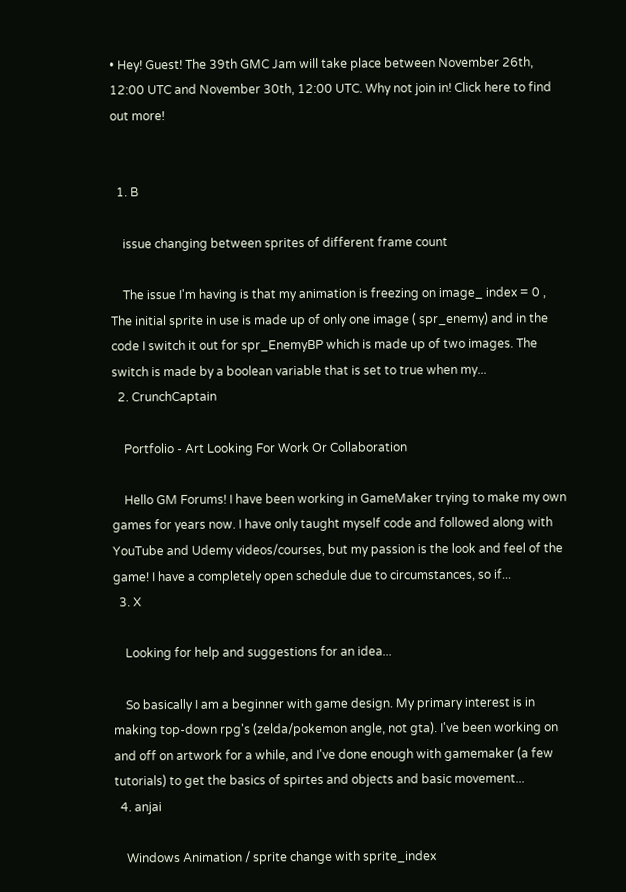• Hey! Guest! The 39th GMC Jam will take place between November 26th, 12:00 UTC and November 30th, 12:00 UTC. Why not join in! Click here to find out more!


  1. B

    issue changing between sprites of different frame count

    The issue I'm having is that my animation is freezing on image_ index = 0 , The initial sprite in use is made up of only one image ( spr_enemy) and in the code I switch it out for spr_EnemyBP which is made up of two images. The switch is made by a boolean variable that is set to true when my...
  2. CrunchCaptain

    Portfolio - Art Looking For Work Or Collaboration

    Hello GM Forums! I have been working in GameMaker trying to make my own games for years now. I have only taught myself code and followed along with YouTube and Udemy videos/courses, but my passion is the look and feel of the game! I have a completely open schedule due to circumstances, so if...
  3. X

    Looking for help and suggestions for an idea...

    So basically I am a beginner with game design. My primary interest is in making top-down rpg's (zelda/pokemon angle, not gta). I've been working on and off on artwork for a while, and I've done enough with gamemaker (a few tutorials) to get the basics of spirtes and objects and basic movement...
  4. anjai

    Windows Animation / sprite change with sprite_index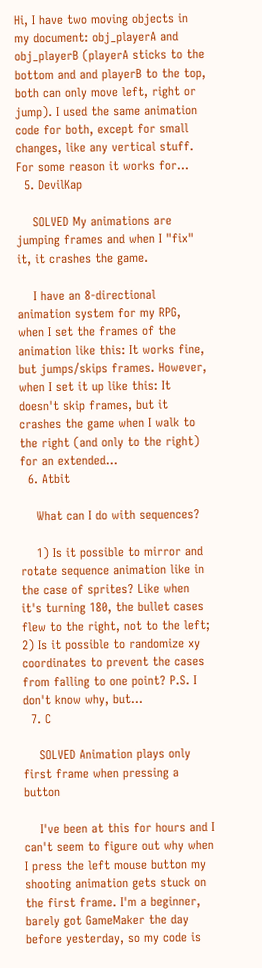Hi, I have two moving objects in my document: obj_playerA and obj_playerB (playerA sticks to the bottom and and playerB to the top, both can only move left, right or jump). I used the same animation code for both, except for small changes, like any vertical stuff. For some reason it works for...
  5. DevilKap

    SOLVED My animations are jumping frames and when I "fix" it, it crashes the game.

    I have an 8-directional animation system for my RPG, when I set the frames of the animation like this: It works fine, but jumps/skips frames. However, when I set it up like this: It doesn't skip frames, but it crashes the game when I walk to the right (and only to the right) for an extended...
  6. Atbit

    What can I do with sequences?

    1) Is it possible to mirror and rotate sequence animation like in the case of sprites? Like when it's turning 180, the bullet cases flew to the right, not to the left; 2) Is it possible to randomize xy coordinates to prevent the cases from falling to one point? P.S. I don't know why, but...
  7. C

    SOLVED Animation plays only first frame when pressing a button

    I've been at this for hours and I can't seem to figure out why when I press the left mouse button my shooting animation gets stuck on the first frame. I'm a beginner, barely got GameMaker the day before yesterday, so my code is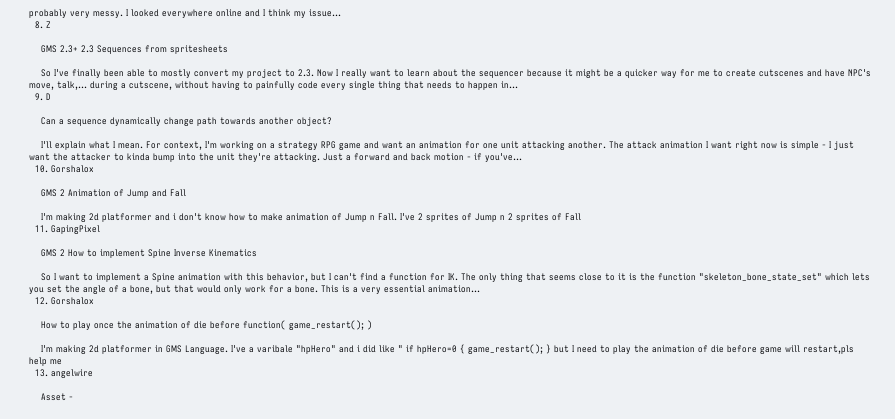probably very messy. I looked everywhere online and I think my issue...
  8. Z

    GMS 2.3+ 2.3 Sequences from spritesheets

    So I've finally been able to mostly convert my project to 2.3. Now I really want to learn about the sequencer because it might be a quicker way for me to create cutscenes and have NPC's move, talk,... during a cutscene, without having to painfully code every single thing that needs to happen in...
  9. D

    Can a sequence dynamically change path towards another object?

    I'll explain what I mean. For context, I'm working on a strategy RPG game and want an animation for one unit attacking another. The attack animation I want right now is simple - I just want the attacker to kinda bump into the unit they're attacking. Just a forward and back motion - if you've...
  10. Gorshalox

    GMS 2 Animation of Jump and Fall

    I'm making 2d platformer and i don't know how to make animation of Jump n Fall. I've 2 sprites of Jump n 2 sprites of Fall
  11. GapingPixel

    GMS 2 How to implement Spine Inverse Kinematics

    So I want to implement a Spine animation with this behavior, but I can't find a function for IK. The only thing that seems close to it is the function "skeleton_bone_state_set" which lets you set the angle of a bone, but that would only work for a bone. This is a very essential animation...
  12. Gorshalox

    How to play once the animation of die before function( game_restart(); )

    I'm making 2d platformer in GMS Language. I've a varibale "hpHero" and i did like " if hpHero=0 { game_restart(); } but I need to play the animation of die before game will restart,pls help me
  13. angelwire

    Asset -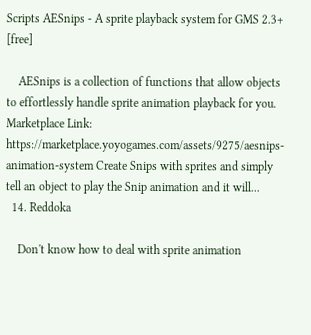Scripts AESnips - A sprite playback system for GMS 2.3+ [free]

    AESnips is a collection of functions that allow objects to effortlessly handle sprite animation playback for you. Marketplace Link: https://marketplace.yoyogames.com/assets/9275/aesnips-animation-system Create Snips with sprites and simply tell an object to play the Snip animation and it will...
  14. Reddoka

    Don't know how to deal with sprite animation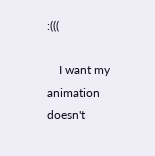:(((

    I want my animation doesn't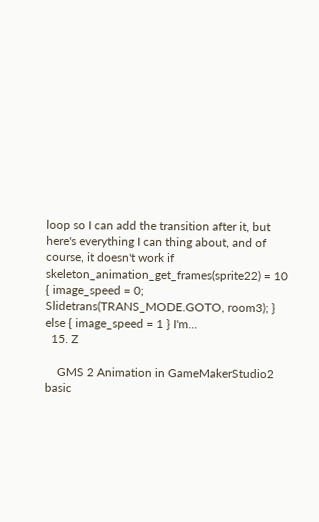loop so I can add the transition after it, but here's everything I can thing about, and of course, it doesn't work if skeleton_animation_get_frames(sprite22) = 10 { image_speed = 0; Slidetrans(TRANS_MODE.GOTO, room3); } else { image_speed = 1 } I'm...
  15. Z

    GMS 2 Animation in GameMakerStudio2 basic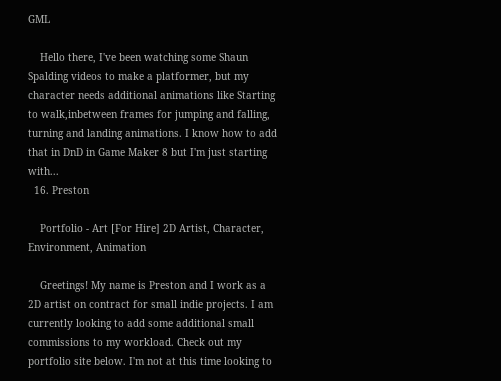GML

    Hello there, I've been watching some Shaun Spalding videos to make a platformer, but my character needs additional animations like Starting to walk,inbetween frames for jumping and falling, turning and landing animations. I know how to add that in DnD in Game Maker 8 but I'm just starting with...
  16. Preston

    Portfolio - Art [For Hire] 2D Artist, Character, Environment, Animation

    Greetings! My name is Preston and I work as a 2D artist on contract for small indie projects. I am currently looking to add some additional small commissions to my workload. Check out my portfolio site below. I'm not at this time looking to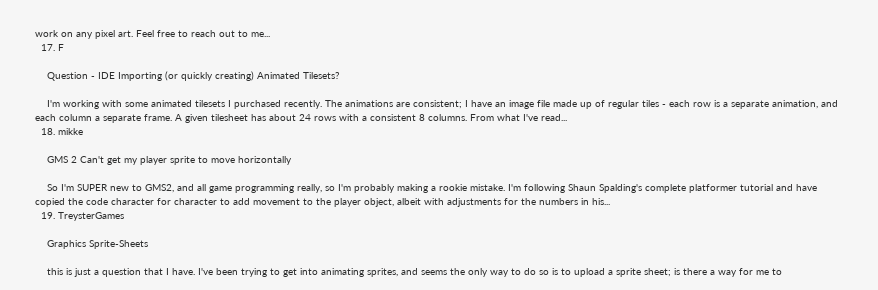work on any pixel art. Feel free to reach out to me...
  17. F

    Question - IDE Importing (or quickly creating) Animated Tilesets?

    I'm working with some animated tilesets I purchased recently. The animations are consistent; I have an image file made up of regular tiles - each row is a separate animation, and each column a separate frame. A given tilesheet has about 24 rows with a consistent 8 columns. From what I've read...
  18. mikke

    GMS 2 Can't get my player sprite to move horizontally

    So I'm SUPER new to GMS2, and all game programming really, so I'm probably making a rookie mistake. I'm following Shaun Spalding's complete platformer tutorial and have copied the code character for character to add movement to the player object, albeit with adjustments for the numbers in his...
  19. TreysterGames

    Graphics Sprite-Sheets

    this is just a question that I have. I've been trying to get into animating sprites, and seems the only way to do so is to upload a sprite sheet; is there a way for me to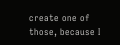create one of those, because I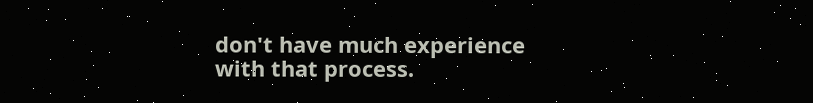don't have much experience with that process.